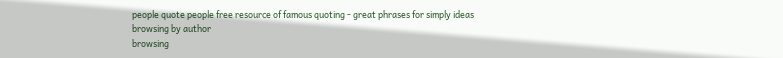people quote people free resource of famous quoting - great phrases for simply ideas
browsing by author
browsing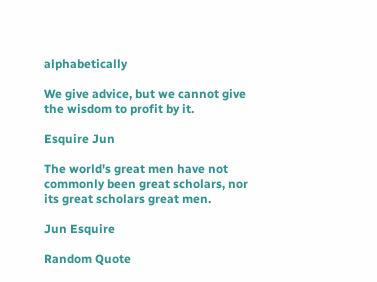alphabetically

We give advice, but we cannot give the wisdom to profit by it.

Esquire Jun

The world's great men have not commonly been great scholars, nor its great scholars great men.

Jun Esquire

Random Quote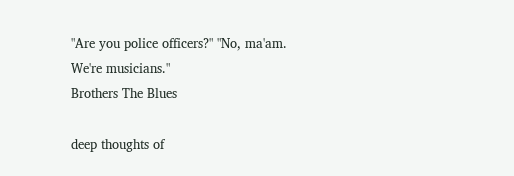"Are you police officers?" "No, ma'am. We're musicians."
Brothers The Blues

deep thoughts of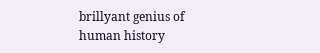brillyant genius of human history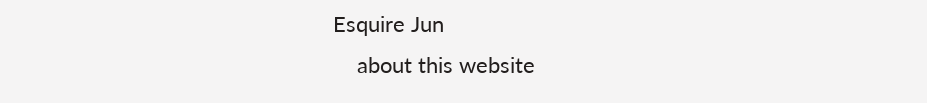Esquire Jun
    about this website